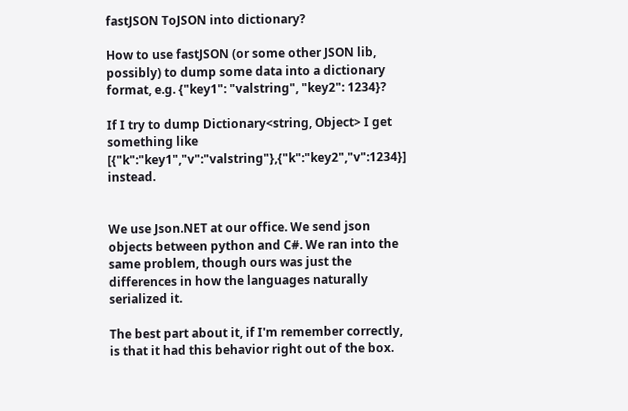fastJSON ToJSON into dictionary?

How to use fastJSON (or some other JSON lib, possibly) to dump some data into a dictionary format, e.g. {"key1": "valstring", "key2": 1234}?

If I try to dump Dictionary<string, Object> I get something like [{"k":"key1","v":"valstring"},{"k":"key2","v":1234}] instead.


We use Json.NET at our office. We send json objects between python and C#. We ran into the same problem, though ours was just the differences in how the languages naturally serialized it.

The best part about it, if I'm remember correctly, is that it had this behavior right out of the box.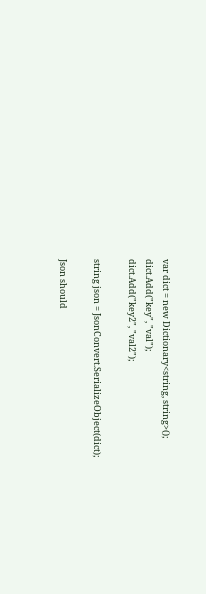var dict = new Dictionary<string, string>();
dict.Add("key", "val");
dict.Add("key2", "val2");

string json = JsonConvert.SerializeObject(dict);

Json should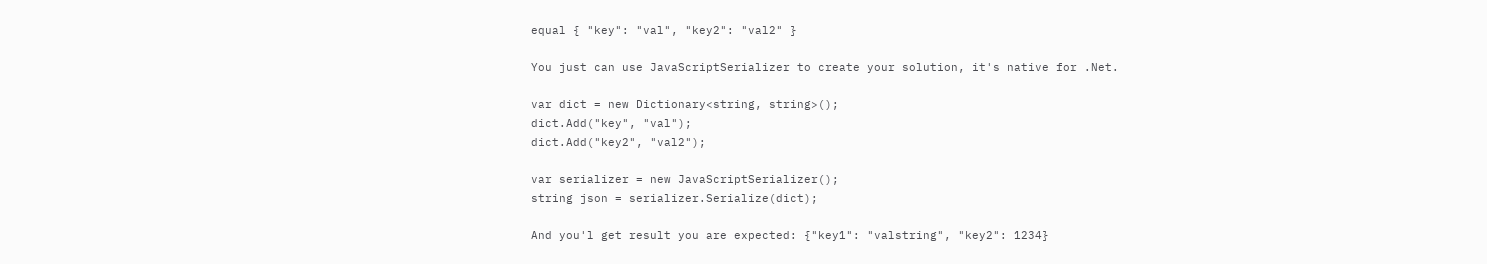equal { "key": "val", "key2": "val2" }

You just can use JavaScriptSerializer to create your solution, it's native for .Net.

var dict = new Dictionary<string, string>();
dict.Add("key", "val");
dict.Add("key2", "val2");

var serializer = new JavaScriptSerializer();
string json = serializer.Serialize(dict);

And you'l get result you are expected: {"key1": "valstring", "key2": 1234}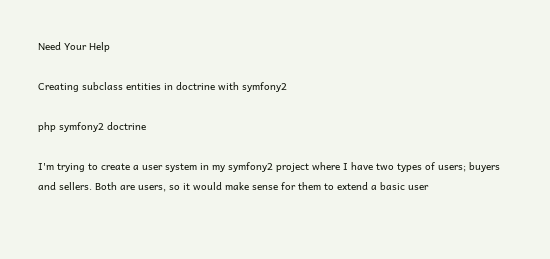Need Your Help

Creating subclass entities in doctrine with symfony2

php symfony2 doctrine

I'm trying to create a user system in my symfony2 project where I have two types of users; buyers and sellers. Both are users, so it would make sense for them to extend a basic user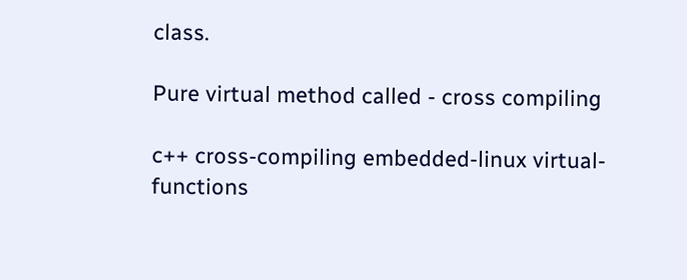class.

Pure virtual method called - cross compiling

c++ cross-compiling embedded-linux virtual-functions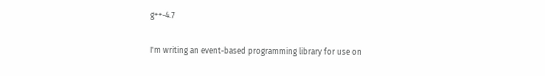g++-4.7

I'm writing an event-based programming library for use on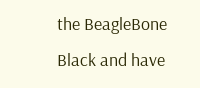the BeagleBone Black and have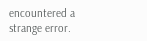encountered a strange error.